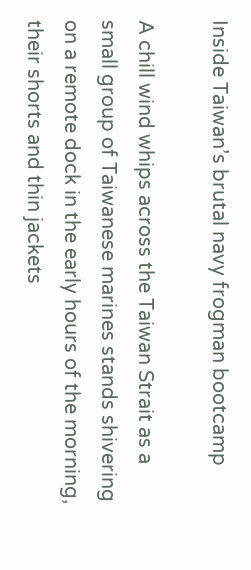Inside Taiwan’s brutal navy frogman bootcamp

A chill wind whips across the Taiwan Strait as a small group of Taiwanese marines stands shivering on a remote dock in the early hours of the morning, their shorts and thin jackets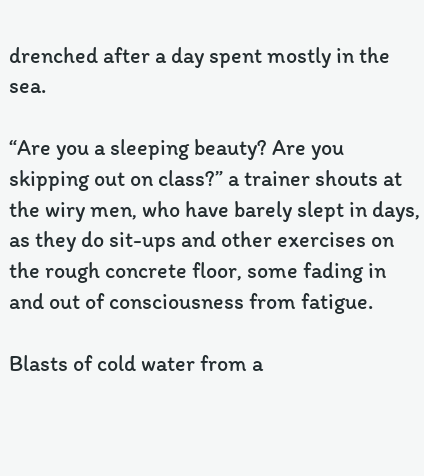drenched after a day spent mostly in the sea.

“Are you a sleeping beauty? Are you skipping out on class?” a trainer shouts at the wiry men, who have barely slept in days, as they do sit-ups and other exercises on the rough concrete floor, some fading in and out of consciousness from fatigue.

Blasts of cold water from a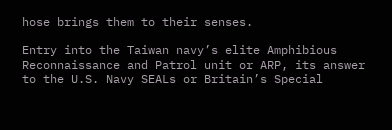hose brings them to their senses.

Entry into the Taiwan navy’s elite Amphibious Reconnaissance and Patrol unit or ARP, its answer to the U.S. Navy SEALs or Britain’s Special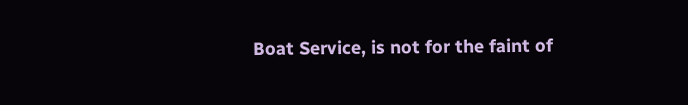Boat Service, is not for the faint of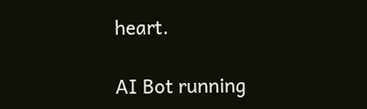heart.

AI Bot running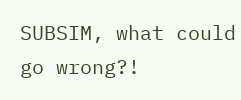SUBSIM, what could go wrong?!